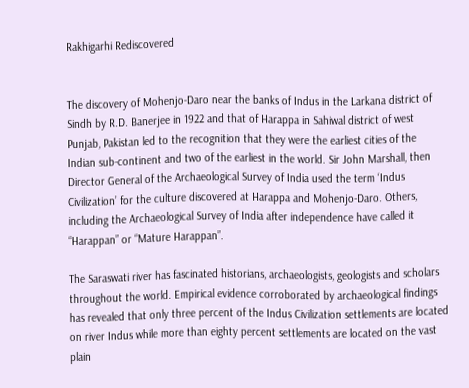Rakhigarhi Rediscovered


The discovery of Mohenjo-Daro near the banks of Indus in the Larkana district of Sindh by R.D. Banerjee in 1922 and that of Harappa in Sahiwal district of west Punjab, Pakistan led to the recognition that they were the earliest cities of the Indian sub-continent and two of the earliest in the world. Sir John Marshall, then Director General of the Archaeological Survey of India used the term ‘Indus Civilization’ for the culture discovered at Harappa and Mohenjo-Daro. Others, including the Archaeological Survey of India after independence have called it “Harappan” or “Mature Harappan”.

The Saraswati river has fascinated historians, archaeologists, geologists and scholars throughout the world. Empirical evidence corroborated by archaeological findings has revealed that only three percent of the Indus Civilization settlements are located on river Indus while more than eighty percent settlements are located on the vast plain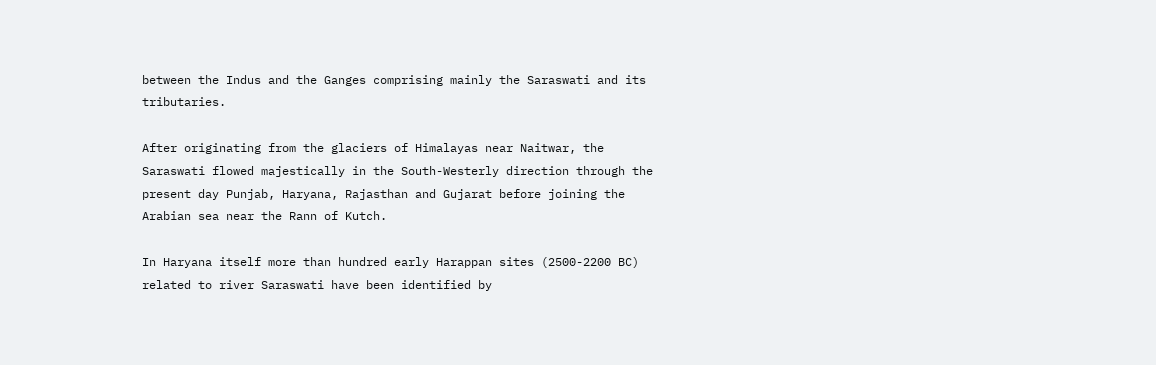between the Indus and the Ganges comprising mainly the Saraswati and its tributaries.

After originating from the glaciers of Himalayas near Naitwar, the Saraswati flowed majestically in the South-Westerly direction through the present day Punjab, Haryana, Rajasthan and Gujarat before joining the Arabian sea near the Rann of Kutch.

In Haryana itself more than hundred early Harappan sites (2500-2200 BC) related to river Saraswati have been identified by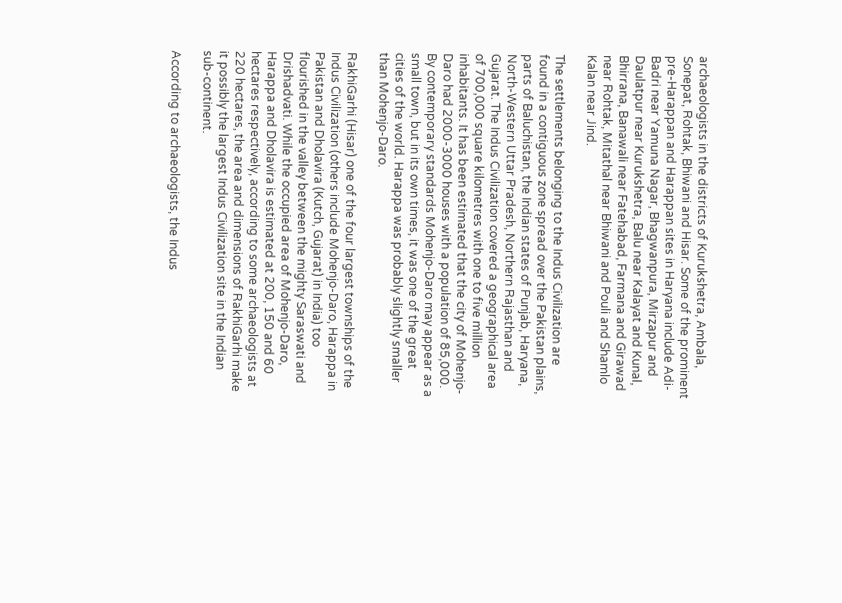archaeologists in the districts of Kurukshetra, Ambala, Sonepat, Rohtak, Bhiwani and Hisar. Some of the prominent pre-Harappan and Harappan sites in Haryana include Adi-Badri near Yamuna Nagar, Bhagwanpura, Mirzapur and Daulatpur near Kurukshetra, Balu near Kalayat and Kunal, Bhirrana, Banawali near Fatehabad, Farmana and Girawad near Rohtak, Mitathal near Bhiwani and Pouli and Shamlo Kalan near Jind.

The settlements belonging to the Indus Civilization are found in a contiguous zone spread over the Pakistan plains, parts of Baluchistan, the Indian states of Punjab, Haryana, North-Western Uttar Pradesh, Northern Rajasthan and Gujarat. The Indus Civilization covered a geographical area of 700,000 square kilometres with one to five million inhabitants. It has been estimated that the city of Mohenjo-Daro had 2000-3000 houses with a population of 85,000. By contemporary standards Mohenjo-Daro may appear as a small town, but in its own times, it was one of the great cities of the world. Harappa was probably slightly smaller than Mohenjo-Daro.

RakhiGarhi (Hisar) one of the four largest townships of the Indus Civilization (others include Mohenjo-Daro, Harappa in Pakistan and Dholavira (Kutch, Gujarat) in India) too flourished in the valley between the mighty Saraswati and Drishadvati. While the occupied area of Mohenjo-Daro, Harappa and Dholavira is estimated at 200, 150 and 60 hectares respectively, according to some archaeologists at 220 hectares, the area and dimensions of RakhiGarhi make it possibly the largest Indus Civilization site in the Indian sub-continent.

According to archaeologists, the Indus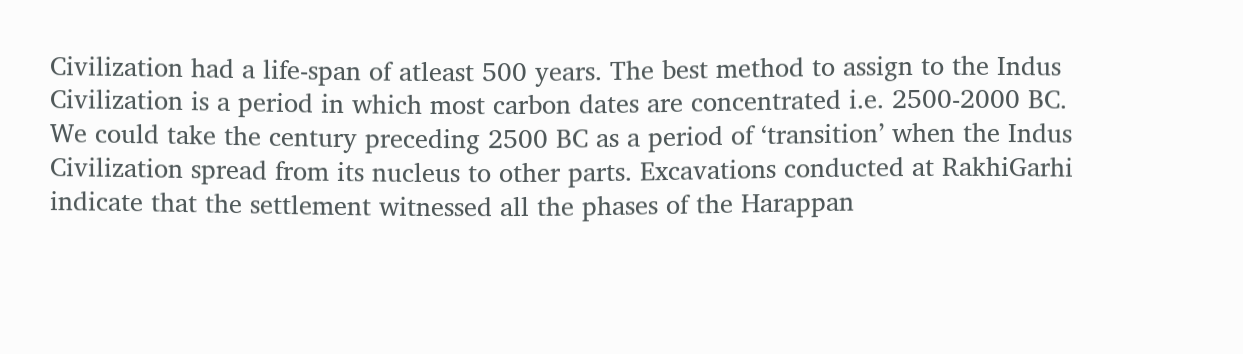Civilization had a life-span of atleast 500 years. The best method to assign to the Indus Civilization is a period in which most carbon dates are concentrated i.e. 2500-2000 BC. We could take the century preceding 2500 BC as a period of ‘transition’ when the Indus Civilization spread from its nucleus to other parts. Excavations conducted at RakhiGarhi indicate that the settlement witnessed all the phases of the Harappan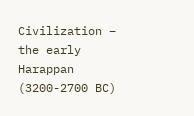Civilization – the early Harappan (3200-2700 BC)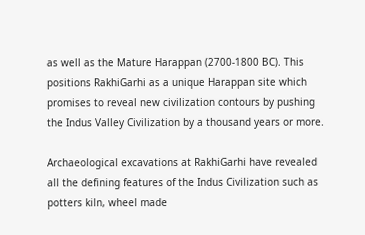as well as the Mature Harappan (2700-1800 BC). This positions RakhiGarhi as a unique Harappan site which promises to reveal new civilization contours by pushing the Indus Valley Civilization by a thousand years or more.

Archaeological excavations at RakhiGarhi have revealed all the defining features of the Indus Civilization such as potters kiln, wheel made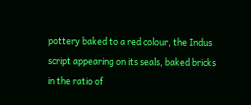pottery baked to a red colour, the Indus script appearing on its seals, baked bricks in the ratio of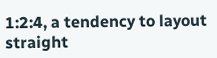1:2:4, a tendency to layout straight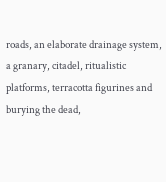roads, an elaborate drainage system, a granary, citadel, ritualistic platforms, terracotta figurines and burying the dead,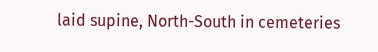laid supine, North-South in cemeteries